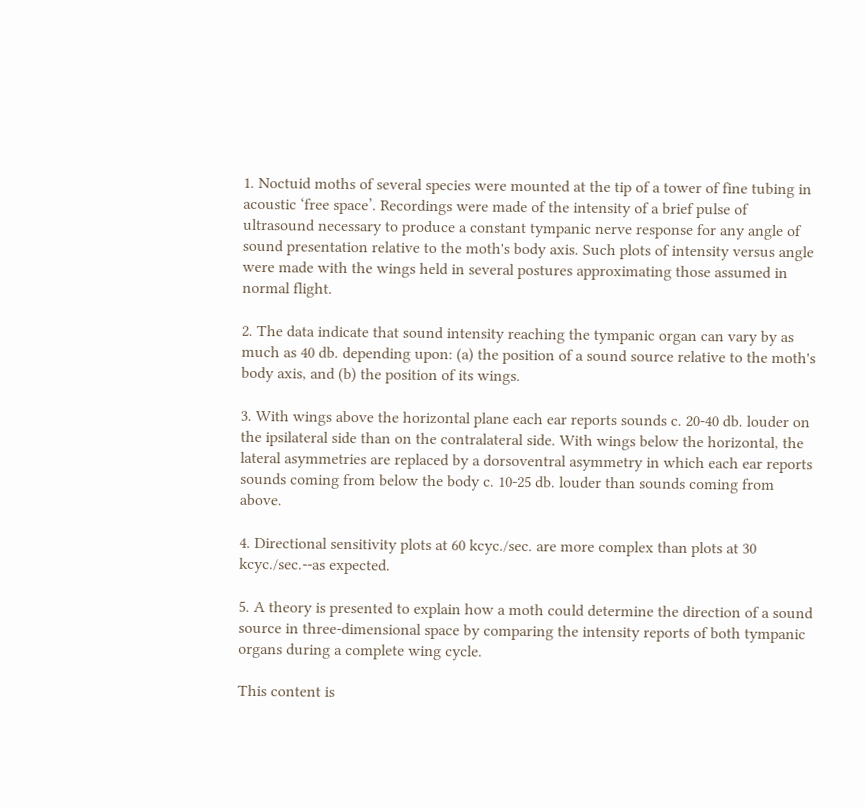1. Noctuid moths of several species were mounted at the tip of a tower of fine tubing in acoustic ‘free space’. Recordings were made of the intensity of a brief pulse of ultrasound necessary to produce a constant tympanic nerve response for any angle of sound presentation relative to the moth's body axis. Such plots of intensity versus angle were made with the wings held in several postures approximating those assumed in normal flight.

2. The data indicate that sound intensity reaching the tympanic organ can vary by as much as 40 db. depending upon: (a) the position of a sound source relative to the moth's body axis, and (b) the position of its wings.

3. With wings above the horizontal plane each ear reports sounds c. 20-40 db. louder on the ipsilateral side than on the contralateral side. With wings below the horizontal, the lateral asymmetries are replaced by a dorsoventral asymmetry in which each ear reports sounds coming from below the body c. 10-25 db. louder than sounds coming from above.

4. Directional sensitivity plots at 60 kcyc./sec. are more complex than plots at 30 kcyc./sec.--as expected.

5. A theory is presented to explain how a moth could determine the direction of a sound source in three-dimensional space by comparing the intensity reports of both tympanic organs during a complete wing cycle.

This content is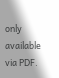only available via PDF.